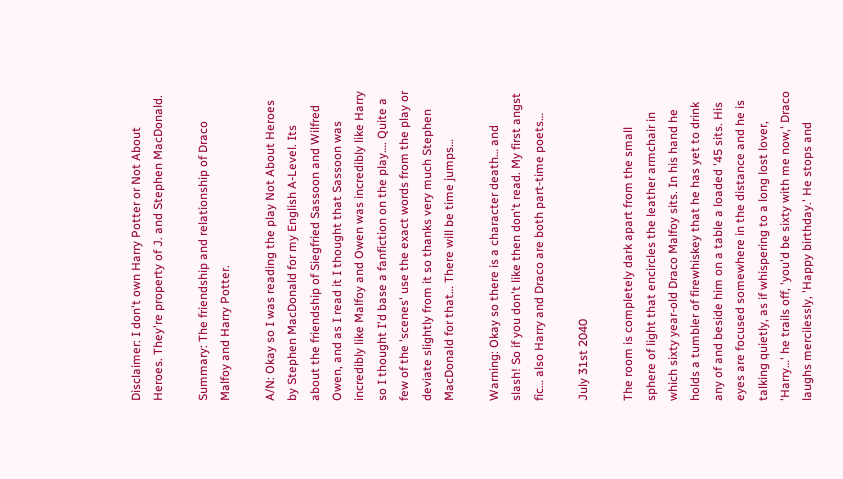Disclaimer: I don't own Harry Potter or Not About Heroes. They're property of J. and Stephen MacDonald.

Summary: The friendship and relationship of Draco Malfoy and Harry Potter.

A/N: Okay so I was reading the play Not About Heroes by Stephen MacDonald for my English A-Level. Its about the friendship of Siegfried Sassoon and Wilfred Owen, and as I read it I thought that Sassoon was incredibly like Malfoy and Owen was incredibly like Harry so I thought I'd base a fanfiction on the play…. Quite a few of the 'scenes' use the exact words from the play or deviate slightly from it so thanks very much Stephen MacDonald for that… There will be time jumps…

Warning: Okay so there is a character death… and slash! So if you don't like then don't read. My first angst fic… also Harry and Draco are both part-time poets…

July 31st 2040

The room is completely dark apart from the small sphere of light that encircles the leather armchair in which sixty year-old Draco Malfoy sits. In his hand he holds a tumbler of firewhiskey that he has yet to drink any of and beside him on a table a loaded '45 sits. His eyes are focused somewhere in the distance and he is talking quietly, as if whispering to a long lost lover, 'Harry…' he trails off, 'you'd be sixty with me now,' Draco laughs mercilessly, 'Happy birthday.' He stops and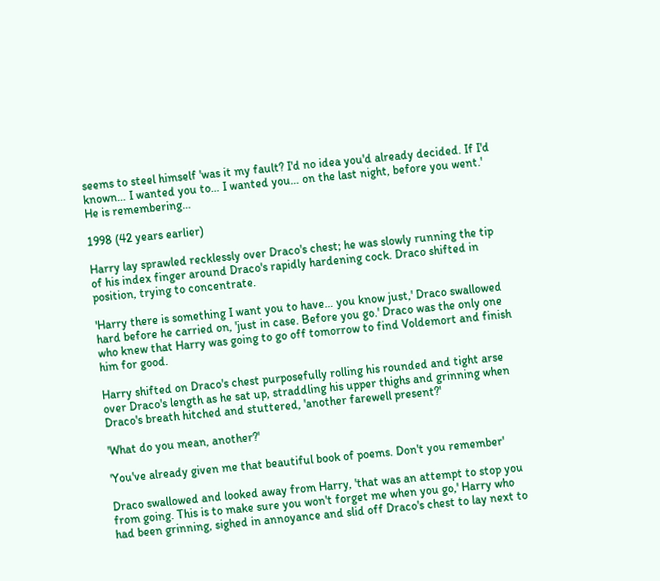seems to steel himself 'was it my fault? I'd no idea you'd already decided. If I'd known… I wanted you to… I wanted you… on the last night, before you went.' He is remembering…

1998 (42 years earlier)

Harry lay sprawled recklessly over Draco's chest; he was slowly running the tip of his index finger around Draco's rapidly hardening cock. Draco shifted in position, trying to concentrate.

'Harry there is something I want you to have… you know just,' Draco swallowed hard before he carried on, 'just in case. Before you go.' Draco was the only one who knew that Harry was going to go off tomorrow to find Voldemort and finish him for good.

Harry shifted on Draco's chest purposefully rolling his rounded and tight arse over Draco's length as he sat up, straddling his upper thighs and grinning when Draco's breath hitched and stuttered, 'another farewell present?'

'What do you mean, another?'

'You've already given me that beautiful book of poems. Don't you remember'

Draco swallowed and looked away from Harry, 'that was an attempt to stop you from going. This is to make sure you won't forget me when you go,' Harry who had been grinning, sighed in annoyance and slid off Draco's chest to lay next to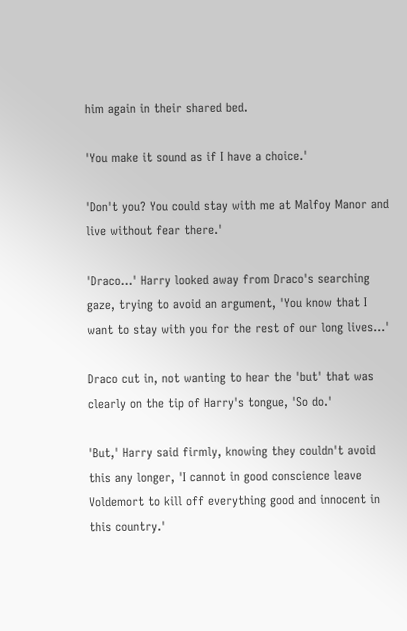him again in their shared bed.

'You make it sound as if I have a choice.'

'Don't you? You could stay with me at Malfoy Manor and live without fear there.'

'Draco…' Harry looked away from Draco's searching gaze, trying to avoid an argument, 'You know that I want to stay with you for the rest of our long lives…'

Draco cut in, not wanting to hear the 'but' that was clearly on the tip of Harry's tongue, 'So do.'

'But,' Harry said firmly, knowing they couldn't avoid this any longer, 'I cannot in good conscience leave Voldemort to kill off everything good and innocent in this country.'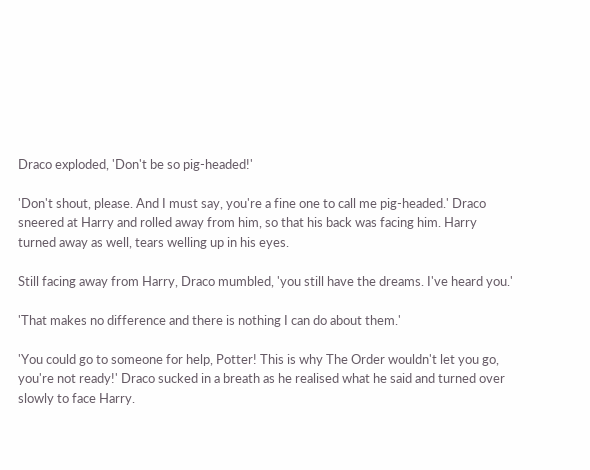Draco exploded, 'Don't be so pig-headed!'

'Don't shout, please. And I must say, you're a fine one to call me pig-headed.' Draco sneered at Harry and rolled away from him, so that his back was facing him. Harry turned away as well, tears welling up in his eyes.

Still facing away from Harry, Draco mumbled, 'you still have the dreams. I've heard you.'

'That makes no difference and there is nothing I can do about them.'

'You could go to someone for help, Potter! This is why The Order wouldn't let you go, you're not ready!' Draco sucked in a breath as he realised what he said and turned over slowly to face Harry.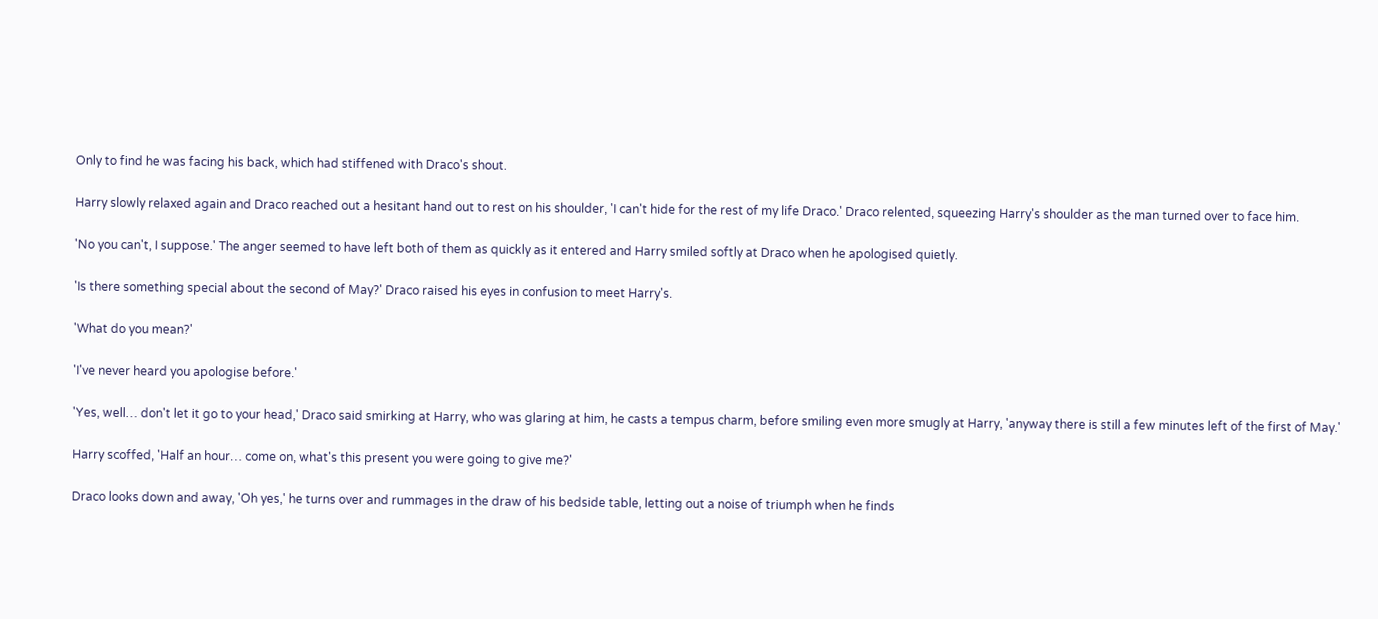Only to find he was facing his back, which had stiffened with Draco's shout.

Harry slowly relaxed again and Draco reached out a hesitant hand out to rest on his shoulder, 'I can't hide for the rest of my life Draco.' Draco relented, squeezing Harry's shoulder as the man turned over to face him.

'No you can't, I suppose.' The anger seemed to have left both of them as quickly as it entered and Harry smiled softly at Draco when he apologised quietly.

'Is there something special about the second of May?' Draco raised his eyes in confusion to meet Harry's.

'What do you mean?'

'I've never heard you apologise before.'

'Yes, well… don't let it go to your head,' Draco said smirking at Harry, who was glaring at him, he casts a tempus charm, before smiling even more smugly at Harry, 'anyway there is still a few minutes left of the first of May.'

Harry scoffed, 'Half an hour… come on, what's this present you were going to give me?'

Draco looks down and away, 'Oh yes,' he turns over and rummages in the draw of his bedside table, letting out a noise of triumph when he finds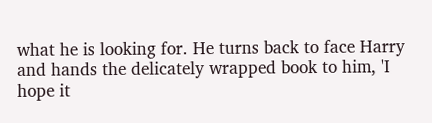what he is looking for. He turns back to face Harry and hands the delicately wrapped book to him, 'I hope it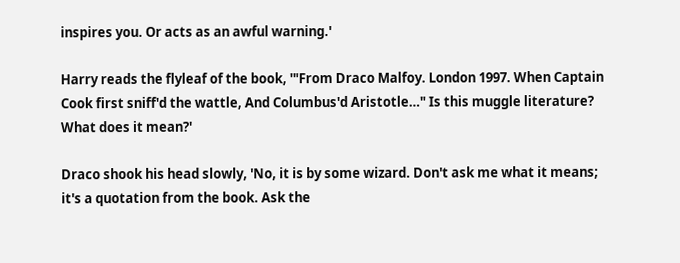inspires you. Or acts as an awful warning.'

Harry reads the flyleaf of the book, '"From Draco Malfoy. London 1997. When Captain Cook first sniff'd the wattle, And Columbus'd Aristotle…" Is this muggle literature? What does it mean?'

Draco shook his head slowly, 'No, it is by some wizard. Don't ask me what it means; it's a quotation from the book. Ask the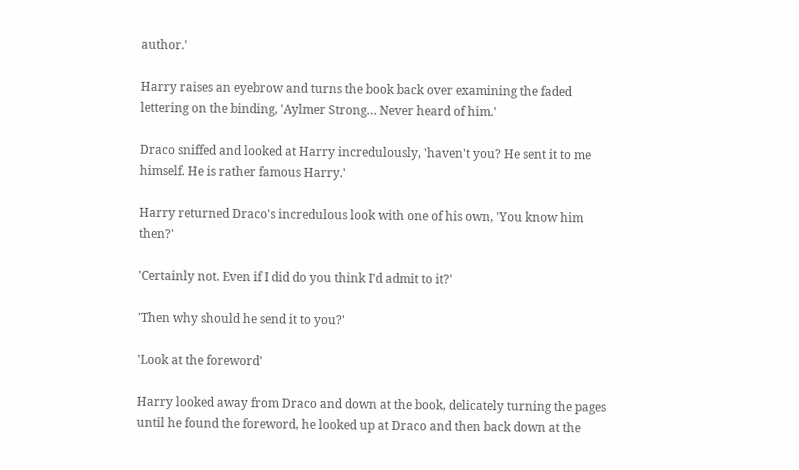author.'

Harry raises an eyebrow and turns the book back over examining the faded lettering on the binding, 'Aylmer Strong… Never heard of him.'

Draco sniffed and looked at Harry incredulously, 'haven't you? He sent it to me himself. He is rather famous Harry.'

Harry returned Draco's incredulous look with one of his own, 'You know him then?'

'Certainly not. Even if I did do you think I'd admit to it?'

'Then why should he send it to you?'

'Look at the foreword'

Harry looked away from Draco and down at the book, delicately turning the pages until he found the foreword, he looked up at Draco and then back down at the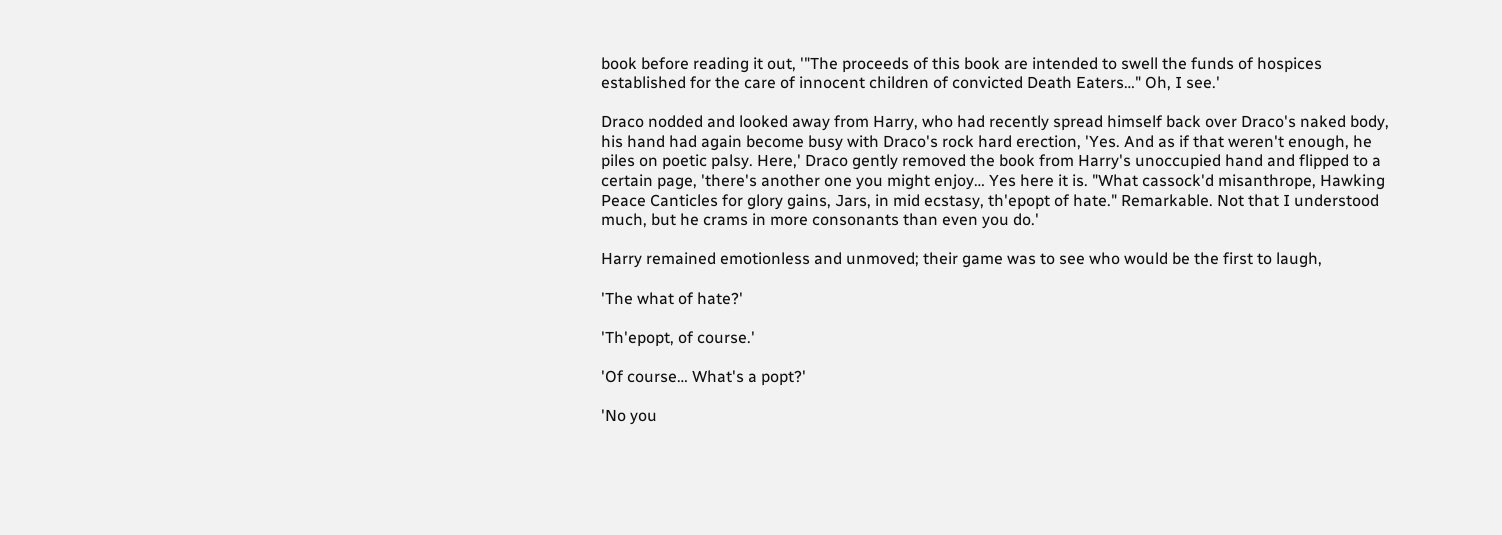book before reading it out, '"The proceeds of this book are intended to swell the funds of hospices established for the care of innocent children of convicted Death Eaters…" Oh, I see.'

Draco nodded and looked away from Harry, who had recently spread himself back over Draco's naked body, his hand had again become busy with Draco's rock hard erection, 'Yes. And as if that weren't enough, he piles on poetic palsy. Here,' Draco gently removed the book from Harry's unoccupied hand and flipped to a certain page, 'there's another one you might enjoy… Yes here it is. "What cassock'd misanthrope, Hawking Peace Canticles for glory gains, Jars, in mid ecstasy, th'epopt of hate." Remarkable. Not that I understood much, but he crams in more consonants than even you do.'

Harry remained emotionless and unmoved; their game was to see who would be the first to laugh,

'The what of hate?'

'Th'epopt, of course.'

'Of course… What's a popt?'

'No you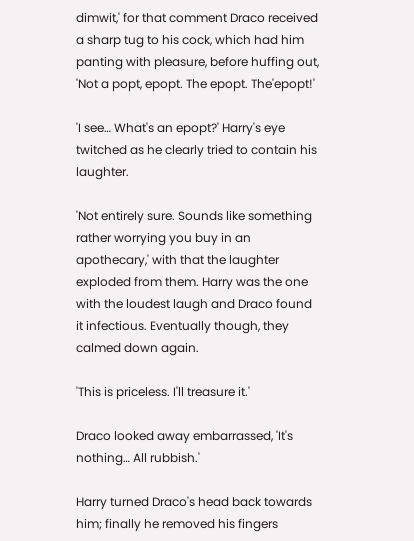dimwit,' for that comment Draco received a sharp tug to his cock, which had him panting with pleasure, before huffing out, 'Not a popt, epopt. The epopt. The'epopt!'

'I see… What's an epopt?' Harry's eye twitched as he clearly tried to contain his laughter.

'Not entirely sure. Sounds like something rather worrying you buy in an apothecary,' with that the laughter exploded from them. Harry was the one with the loudest laugh and Draco found it infectious. Eventually though, they calmed down again.

'This is priceless. I'll treasure it.'

Draco looked away embarrassed, 'It's nothing… All rubbish.'

Harry turned Draco's head back towards him; finally he removed his fingers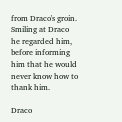from Draco's groin. Smiling at Draco he regarded him, before informing him that he would never know how to thank him.

Draco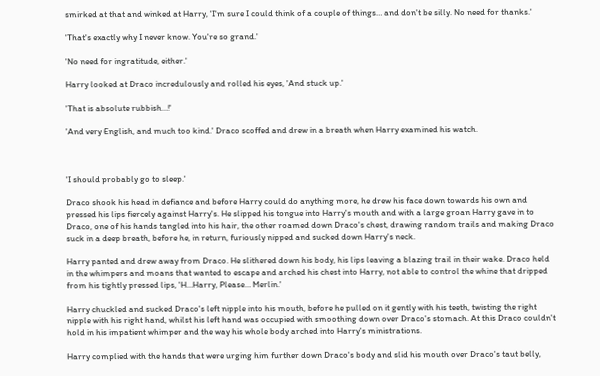smirked at that and winked at Harry, 'I'm sure I could think of a couple of things… and don't be silly. No need for thanks.'

'That's exactly why I never know. You're so grand.'

'No need for ingratitude, either.'

Harry looked at Draco incredulously and rolled his eyes, 'And stuck up.'

'That is absolute rubbish…!'

'And very English, and much too kind.' Draco scoffed and drew in a breath when Harry examined his watch.



'I should probably go to sleep.'

Draco shook his head in defiance and before Harry could do anything more, he drew his face down towards his own and pressed his lips fiercely against Harry's. He slipped his tongue into Harry's mouth and with a large groan Harry gave in to Draco, one of his hands tangled into his hair, the other roamed down Draco's chest, drawing random trails and making Draco suck in a deep breath, before he, in return, furiously nipped and sucked down Harry's neck.

Harry panted and drew away from Draco. He slithered down his body, his lips leaving a blazing trail in their wake. Draco held in the whimpers and moans that wanted to escape and arched his chest into Harry, not able to control the whine that dripped from his tightly pressed lips, 'H…Harry, Please… Merlin.'

Harry chuckled and sucked Draco's left nipple into his mouth, before he pulled on it gently with his teeth, twisting the right nipple with his right hand, whilst his left hand was occupied with smoothing down over Draco's stomach. At this Draco couldn't hold in his impatient whimper and the way his whole body arched into Harry's ministrations.

Harry complied with the hands that were urging him further down Draco's body and slid his mouth over Draco's taut belly,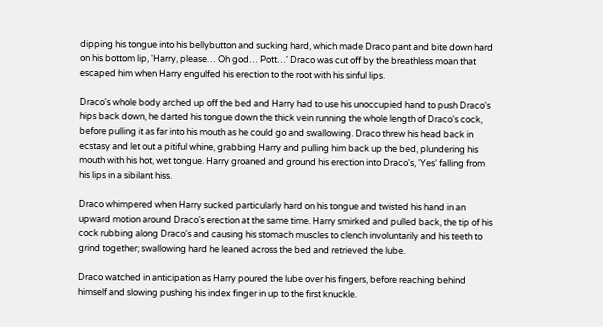dipping his tongue into his bellybutton and sucking hard, which made Draco pant and bite down hard on his bottom lip, 'Harry, please… Oh god… Pott…' Draco was cut off by the breathless moan that escaped him when Harry engulfed his erection to the root with his sinful lips.

Draco's whole body arched up off the bed and Harry had to use his unoccupied hand to push Draco's hips back down, he darted his tongue down the thick vein running the whole length of Draco's cock, before pulling it as far into his mouth as he could go and swallowing. Draco threw his head back in ecstasy and let out a pitiful whine, grabbing Harry and pulling him back up the bed, plundering his mouth with his hot, wet tongue. Harry groaned and ground his erection into Draco's, 'Yes' falling from his lips in a sibilant hiss.

Draco whimpered when Harry sucked particularly hard on his tongue and twisted his hand in an upward motion around Draco's erection at the same time. Harry smirked and pulled back, the tip of his cock rubbing along Draco's and causing his stomach muscles to clench involuntarily and his teeth to grind together; swallowing hard he leaned across the bed and retrieved the lube.

Draco watched in anticipation as Harry poured the lube over his fingers, before reaching behind himself and slowing pushing his index finger in up to the first knuckle.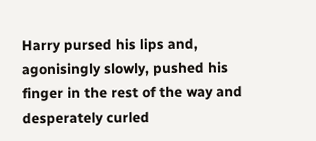Harry pursed his lips and, agonisingly slowly, pushed his finger in the rest of the way and desperately curled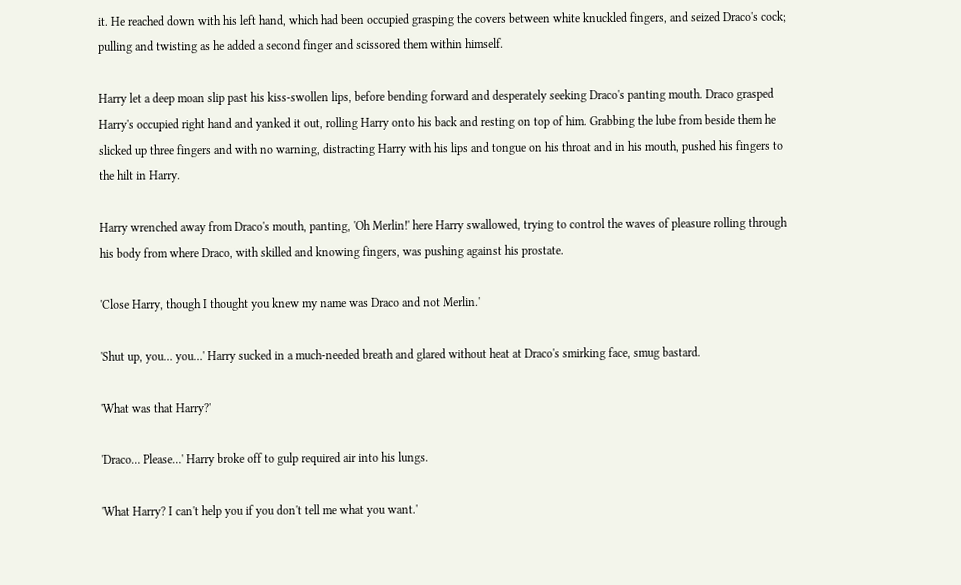it. He reached down with his left hand, which had been occupied grasping the covers between white knuckled fingers, and seized Draco's cock; pulling and twisting as he added a second finger and scissored them within himself.

Harry let a deep moan slip past his kiss-swollen lips, before bending forward and desperately seeking Draco's panting mouth. Draco grasped Harry's occupied right hand and yanked it out, rolling Harry onto his back and resting on top of him. Grabbing the lube from beside them he slicked up three fingers and with no warning, distracting Harry with his lips and tongue on his throat and in his mouth, pushed his fingers to the hilt in Harry.

Harry wrenched away from Draco's mouth, panting, 'Oh Merlin!' here Harry swallowed, trying to control the waves of pleasure rolling through his body from where Draco, with skilled and knowing fingers, was pushing against his prostate.

'Close Harry, though I thought you knew my name was Draco and not Merlin.'

'Shut up, you… you…' Harry sucked in a much-needed breath and glared without heat at Draco's smirking face, smug bastard.

'What was that Harry?'

'Draco… Please…' Harry broke off to gulp required air into his lungs.

'What Harry? I can't help you if you don't tell me what you want.'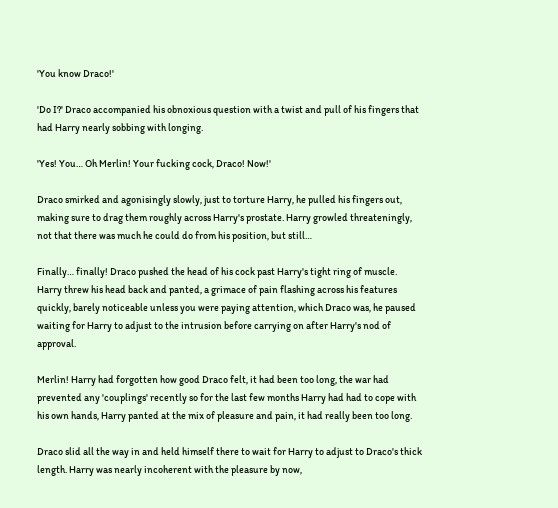'You know Draco!'

'Do I?' Draco accompanied his obnoxious question with a twist and pull of his fingers that had Harry nearly sobbing with longing.

'Yes! You… Oh Merlin! Your fucking cock, Draco! Now!'

Draco smirked and agonisingly slowly, just to torture Harry, he pulled his fingers out, making sure to drag them roughly across Harry's prostate. Harry growled threateningly, not that there was much he could do from his position, but still…

Finally… finally! Draco pushed the head of his cock past Harry's tight ring of muscle. Harry threw his head back and panted, a grimace of pain flashing across his features quickly, barely noticeable unless you were paying attention, which Draco was, he paused waiting for Harry to adjust to the intrusion before carrying on after Harry's nod of approval.

Merlin! Harry had forgotten how good Draco felt, it had been too long, the war had prevented any 'couplings' recently so for the last few months Harry had had to cope with his own hands, Harry panted at the mix of pleasure and pain, it had really been too long.

Draco slid all the way in and held himself there to wait for Harry to adjust to Draco's thick length. Harry was nearly incoherent with the pleasure by now,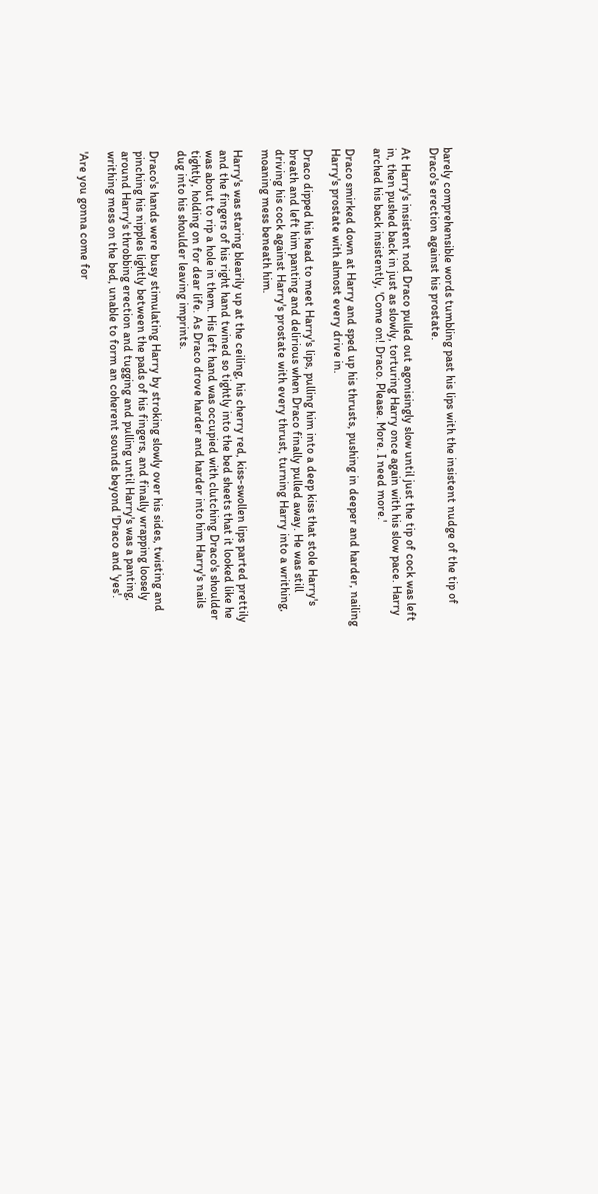barely comprehensible words tumbling past his lips with the insistent nudge of the tip of Draco's erection against his prostate.

At Harry's insistent nod Draco pulled out agonisingly slow until just the tip of cock was left in, then pushed back in just as slowly, torturing Harry once again with his slow pace. Harry arched his back insistently, 'Come on! Draco. Please. More. I need more.'

Draco smirked down at Harry and sped up his thrusts, pushing in deeper and harder, nailing Harry's prostate with almost every drive in.

Draco dipped his head to meet Harry's lips, pulling him into a deep kiss that stole Harry's breath and left him panting and delirious when Draco finally pulled away. He was still driving his cock against Harry's prostate with every thrust, turning Harry into a writhing, moaning mess beneath him.

Harry's was staring blearily up at the ceiling, his cherry red, kiss-swollen lips parted prettily and the fingers of his right hand twined so tightly into the bed sheets that it looked like he was about to rip a hole in them. His left hand was occupied with clutching Draco's shoulder tightly, holding on for dear life. As Draco drove harder and harder into him Harry's nails dug into his shoulder leaving imprints.

Draco's hands were busy stimulating Harry by stroking slowly over his sides, twisting and pinching his nipples lightly between the pads of his fingers, and finally wrapping loosely around Harry's throbbing erection and tugging and pulling until Harry's was a panting, writhing mess on the bed, unable to form an coherent sounds beyond 'Draco and 'yes'.

'Are you gonna come for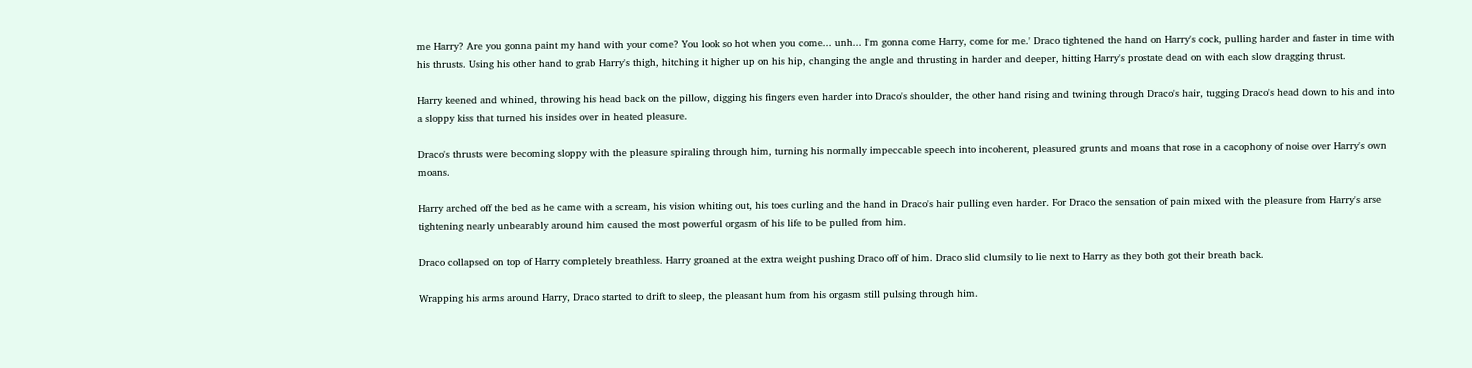me Harry? Are you gonna paint my hand with your come? You look so hot when you come... unh... I'm gonna come Harry, come for me.' Draco tightened the hand on Harry's cock, pulling harder and faster in time with his thrusts. Using his other hand to grab Harry's thigh, hitching it higher up on his hip, changing the angle and thrusting in harder and deeper, hitting Harry's prostate dead on with each slow dragging thrust.

Harry keened and whined, throwing his head back on the pillow, digging his fingers even harder into Draco's shoulder, the other hand rising and twining through Draco's hair, tugging Draco's head down to his and into a sloppy kiss that turned his insides over in heated pleasure.

Draco's thrusts were becoming sloppy with the pleasure spiraling through him, turning his normally impeccable speech into incoherent, pleasured grunts and moans that rose in a cacophony of noise over Harry's own moans.

Harry arched off the bed as he came with a scream, his vision whiting out, his toes curling and the hand in Draco's hair pulling even harder. For Draco the sensation of pain mixed with the pleasure from Harry's arse tightening nearly unbearably around him caused the most powerful orgasm of his life to be pulled from him.

Draco collapsed on top of Harry completely breathless. Harry groaned at the extra weight pushing Draco off of him. Draco slid clumsily to lie next to Harry as they both got their breath back.

Wrapping his arms around Harry, Draco started to drift to sleep, the pleasant hum from his orgasm still pulsing through him.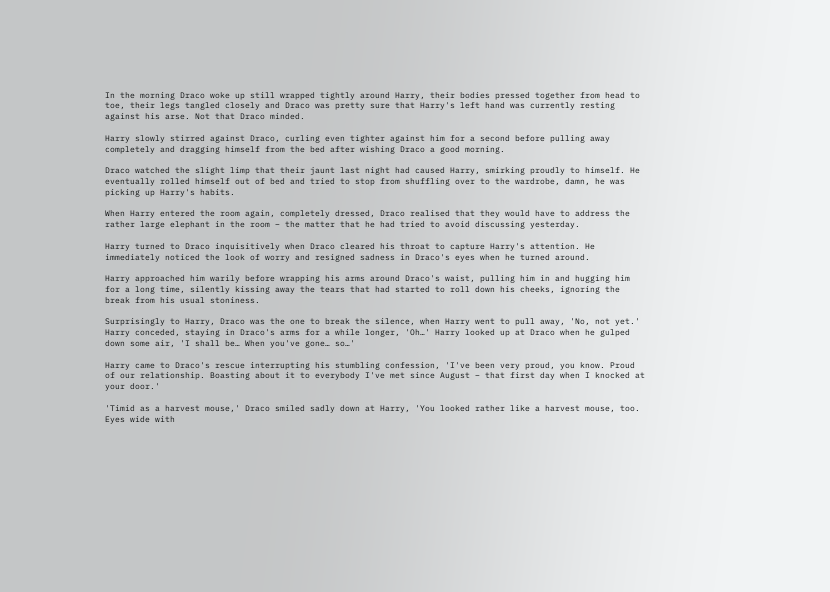In the morning Draco woke up still wrapped tightly around Harry, their bodies pressed together from head to toe, their legs tangled closely and Draco was pretty sure that Harry's left hand was currently resting against his arse. Not that Draco minded.

Harry slowly stirred against Draco, curling even tighter against him for a second before pulling away completely and dragging himself from the bed after wishing Draco a good morning.

Draco watched the slight limp that their jaunt last night had caused Harry, smirking proudly to himself. He eventually rolled himself out of bed and tried to stop from shuffling over to the wardrobe, damn, he was picking up Harry's habits.

When Harry entered the room again, completely dressed, Draco realised that they would have to address the rather large elephant in the room – the matter that he had tried to avoid discussing yesterday.

Harry turned to Draco inquisitively when Draco cleared his throat to capture Harry's attention. He immediately noticed the look of worry and resigned sadness in Draco's eyes when he turned around.

Harry approached him warily before wrapping his arms around Draco's waist, pulling him in and hugging him for a long time, silently kissing away the tears that had started to roll down his cheeks, ignoring the break from his usual stoniness.

Surprisingly to Harry, Draco was the one to break the silence, when Harry went to pull away, 'No, not yet.' Harry conceded, staying in Draco's arms for a while longer, 'Oh…' Harry looked up at Draco when he gulped down some air, 'I shall be… When you've gone… so…'

Harry came to Draco's rescue interrupting his stumbling confession, 'I've been very proud, you know. Proud of our relationship. Boasting about it to everybody I've met since August – that first day when I knocked at your door.'

'Timid as a harvest mouse,' Draco smiled sadly down at Harry, 'You looked rather like a harvest mouse, too. Eyes wide with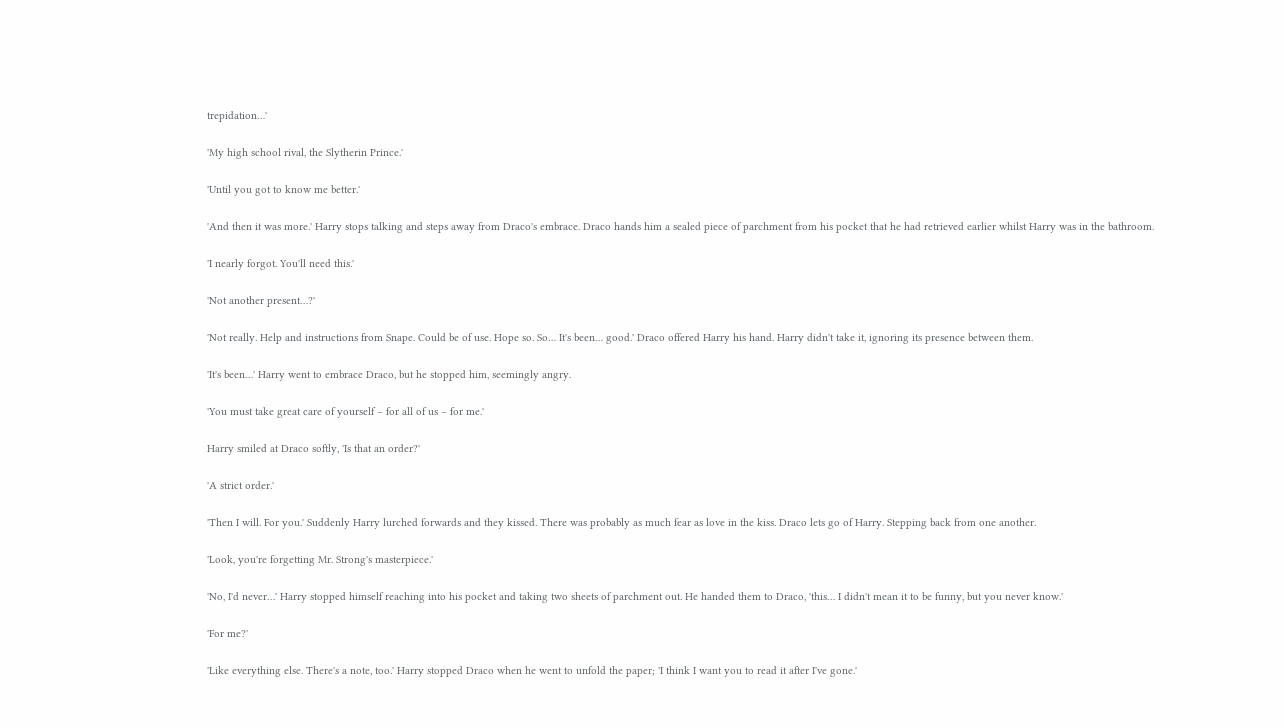trepidation…'

'My high school rival, the Slytherin Prince.'

'Until you got to know me better.'

'And then it was more.' Harry stops talking and steps away from Draco's embrace. Draco hands him a sealed piece of parchment from his pocket that he had retrieved earlier whilst Harry was in the bathroom.

'I nearly forgot. You'll need this.'

'Not another present…?'

'Not really. Help and instructions from Snape. Could be of use. Hope so. So… It's been… good.' Draco offered Harry his hand. Harry didn't take it, ignoring its presence between them.

'It's been…' Harry went to embrace Draco, but he stopped him, seemingly angry.

'You must take great care of yourself – for all of us – for me.'

Harry smiled at Draco softly, 'Is that an order?'

'A strict order.'

'Then I will. For you.' Suddenly Harry lurched forwards and they kissed. There was probably as much fear as love in the kiss. Draco lets go of Harry. Stepping back from one another.

'Look, you're forgetting Mr. Strong's masterpiece.'

'No, I'd never…' Harry stopped himself reaching into his pocket and taking two sheets of parchment out. He handed them to Draco, 'this… I didn't mean it to be funny, but you never know.'

'For me?'

'Like everything else. There's a note, too.' Harry stopped Draco when he went to unfold the paper; 'I think I want you to read it after I've gone.'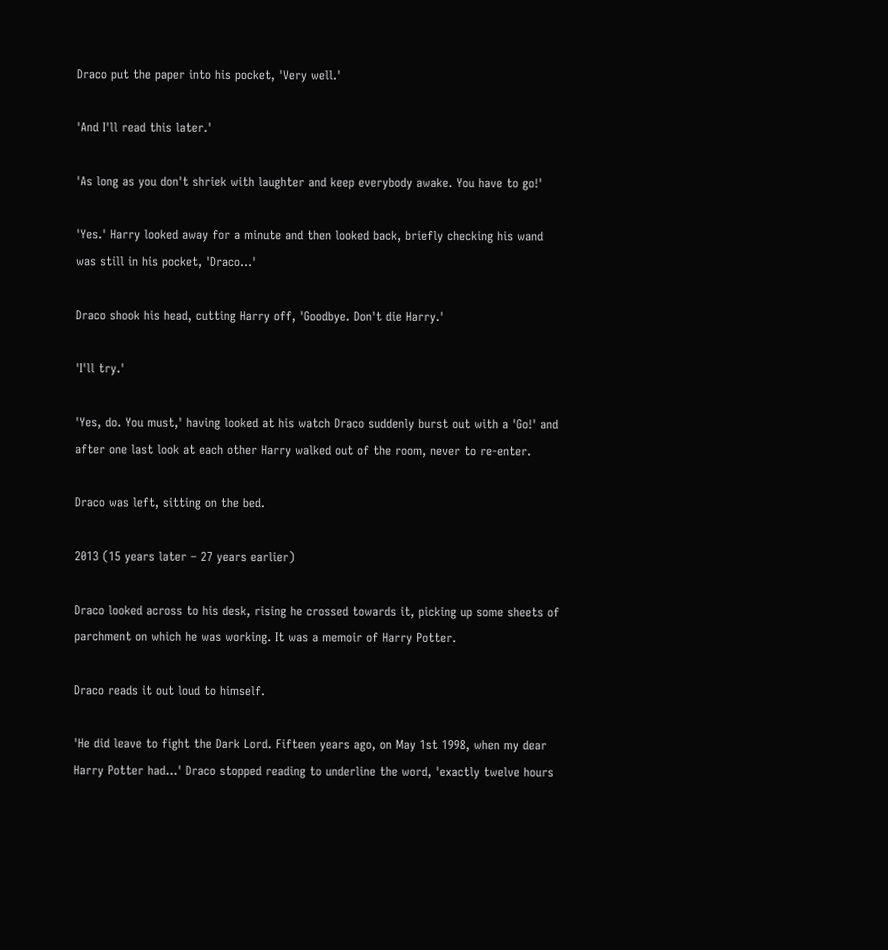Draco put the paper into his pocket, 'Very well.'

'And I'll read this later.'

'As long as you don't shriek with laughter and keep everybody awake. You have to go!'

'Yes.' Harry looked away for a minute and then looked back, briefly checking his wand was still in his pocket, 'Draco...'

Draco shook his head, cutting Harry off, 'Goodbye. Don't die Harry.'

'I'll try.'

'Yes, do. You must,' having looked at his watch Draco suddenly burst out with a 'Go!' and after one last look at each other Harry walked out of the room, never to re-enter.

Draco was left, sitting on the bed.

2013 (15 years later – 27 years earlier)

Draco looked across to his desk, rising he crossed towards it, picking up some sheets of parchment on which he was working. It was a memoir of Harry Potter.

Draco reads it out loud to himself.

'He did leave to fight the Dark Lord. Fifteen years ago, on May 1st 1998, when my dear Harry Potter had…' Draco stopped reading to underline the word, 'exactly twelve hours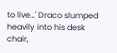to live…' Draco slumped heavily into his desk chair,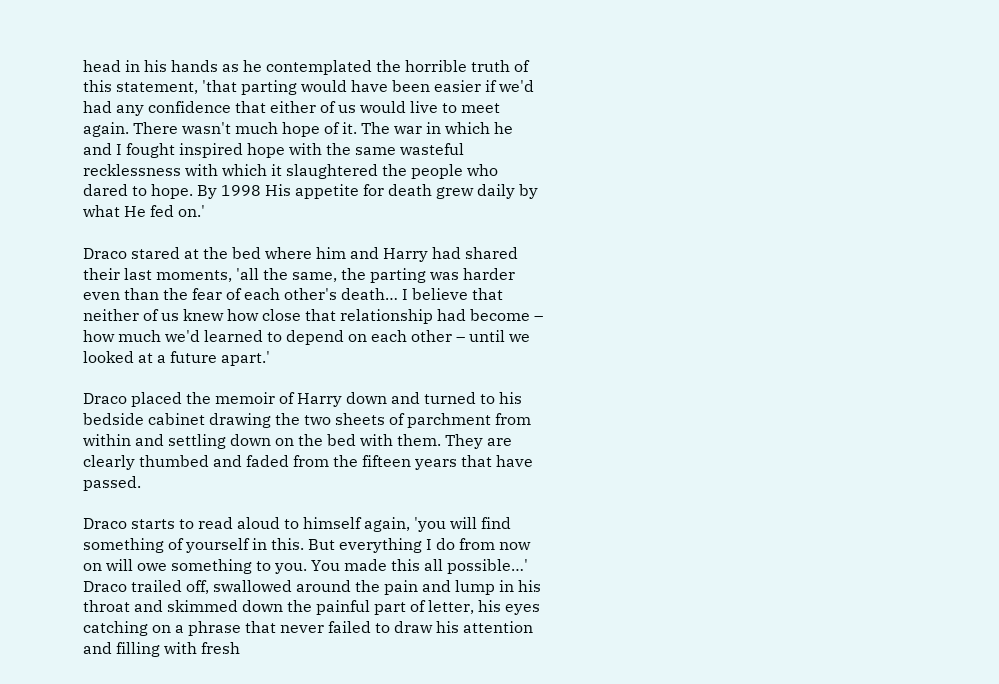head in his hands as he contemplated the horrible truth of this statement, 'that parting would have been easier if we'd had any confidence that either of us would live to meet again. There wasn't much hope of it. The war in which he and I fought inspired hope with the same wasteful recklessness with which it slaughtered the people who dared to hope. By 1998 His appetite for death grew daily by what He fed on.'

Draco stared at the bed where him and Harry had shared their last moments, 'all the same, the parting was harder even than the fear of each other's death… I believe that neither of us knew how close that relationship had become – how much we'd learned to depend on each other – until we looked at a future apart.'

Draco placed the memoir of Harry down and turned to his bedside cabinet drawing the two sheets of parchment from within and settling down on the bed with them. They are clearly thumbed and faded from the fifteen years that have passed.

Draco starts to read aloud to himself again, 'you will find something of yourself in this. But everything I do from now on will owe something to you. You made this all possible…' Draco trailed off, swallowed around the pain and lump in his throat and skimmed down the painful part of letter, his eyes catching on a phrase that never failed to draw his attention and filling with fresh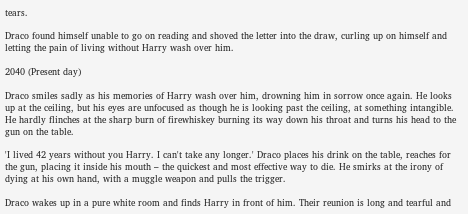tears.

Draco found himself unable to go on reading and shoved the letter into the draw, curling up on himself and letting the pain of living without Harry wash over him.

2040 (Present day)

Draco smiles sadly as his memories of Harry wash over him, drowning him in sorrow once again. He looks up at the ceiling, but his eyes are unfocused as though he is looking past the ceiling, at something intangible. He hardly flinches at the sharp burn of firewhiskey burning its way down his throat and turns his head to the gun on the table.

'I lived 42 years without you Harry. I can't take any longer.' Draco places his drink on the table, reaches for the gun, placing it inside his mouth – the quickest and most effective way to die. He smirks at the irony of dying at his own hand, with a muggle weapon and pulls the trigger.

Draco wakes up in a pure white room and finds Harry in front of him. Their reunion is long and tearful and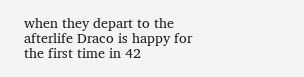when they depart to the afterlife Draco is happy for the first time in 42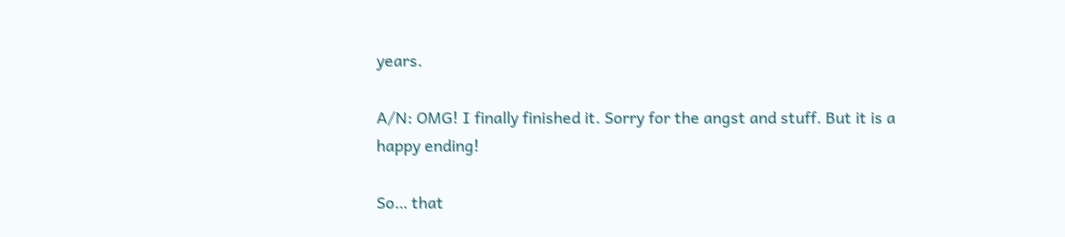years.

A/N: OMG! I finally finished it. Sorry for the angst and stuff. But it is a happy ending!

So… that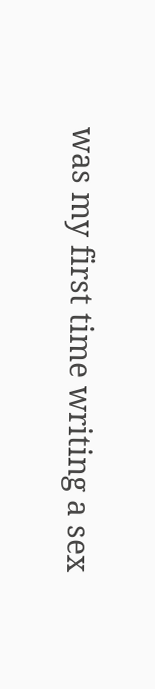was my first time writing a sex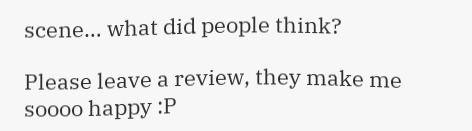scene… what did people think?

Please leave a review, they make me soooo happy :P